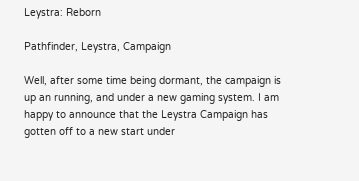Leystra: Reborn

Pathfinder, Leystra, Campaign

Well, after some time being dormant, the campaign is up an running, and under a new gaming system. I am happy to announce that the Leystra Campaign has gotten off to a new start under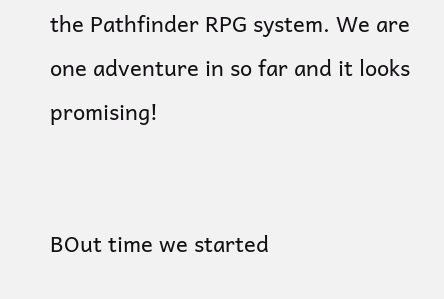the Pathfinder RPG system. We are one adventure in so far and it looks promising!


BOut time we started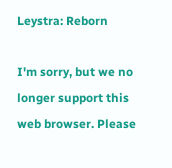Leystra: Reborn

I'm sorry, but we no longer support this web browser. Please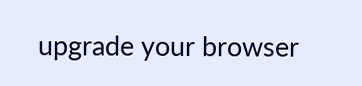upgrade your browser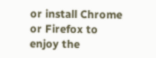or install Chrome or Firefox to enjoy the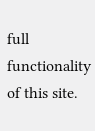full functionality of this site.